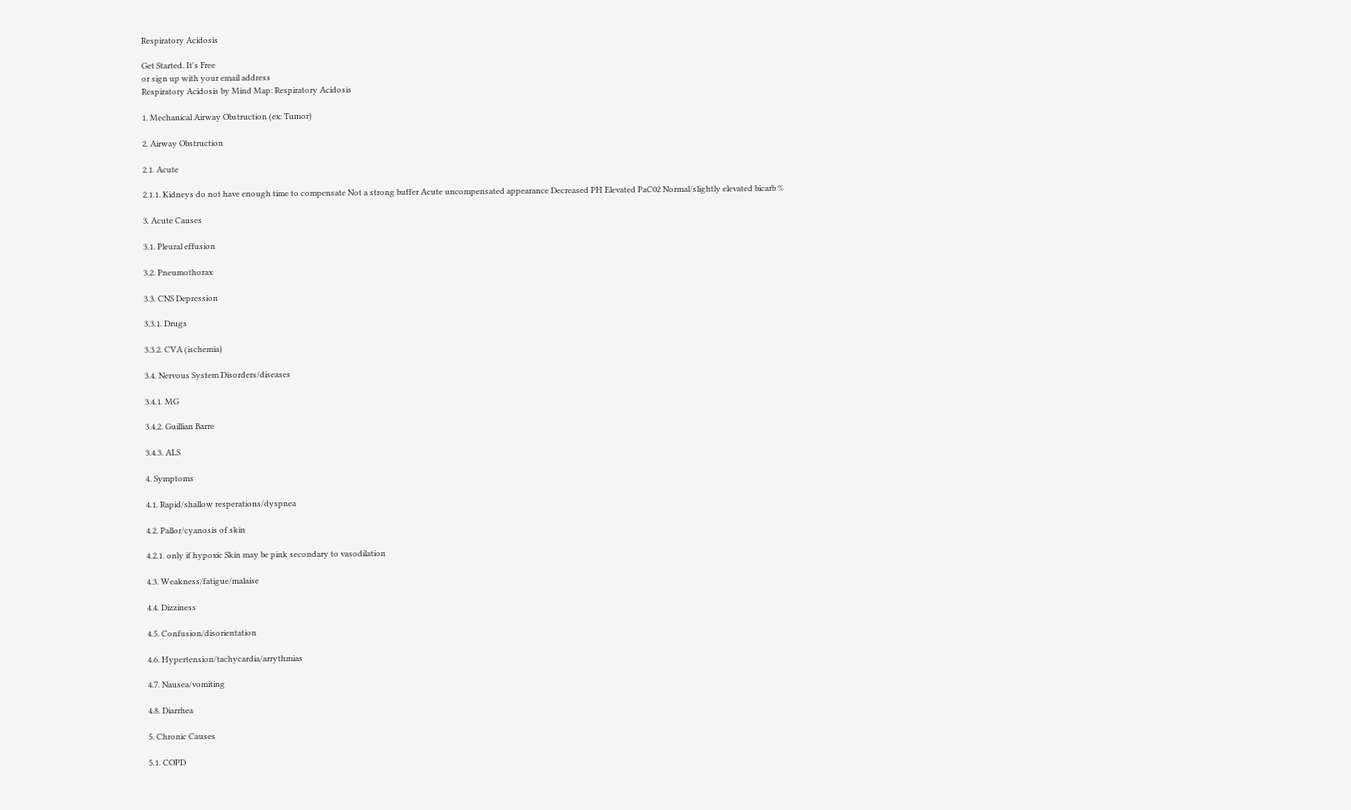Respiratory Acidosis

Get Started. It's Free
or sign up with your email address
Respiratory Acidosis by Mind Map: Respiratory Acidosis

1. Mechanical Airway Obstruction (ex: Tumor)

2. Airway Obstruction

2.1. Acute

2.1.1. Kidneys do not have enough time to compensate Not a strong buffer Acute uncompensated appearance Decreased PH Elevated PaC02 Normal/slightly elevated bicarb %

3. Acute Causes

3.1. Pleural effusion

3.2. Pneumothorax

3.3. CNS Depression

3.3.1. Drugs

3.3.2. CVA (ischemia)

3.4. Nervous System Disorders/diseases

3.4.1. MG

3.4.2. Guillian Barre

3.4.3. ALS

4. Symptoms

4.1. Rapid/shallow resperations/dyspnea

4.2. Pallor/cyanosis of skin

4.2.1. only if hypoxic Skin may be pink secondary to vasodilation

4.3. Weakness/fatigue/malaise

4.4. Dizziness

4.5. Confusion/disorientation

4.6. Hypertension/tachycardia/arrythmias

4.7. Nausea/vomiting

4.8. Diarrhea

5. Chronic Causes

5.1. COPD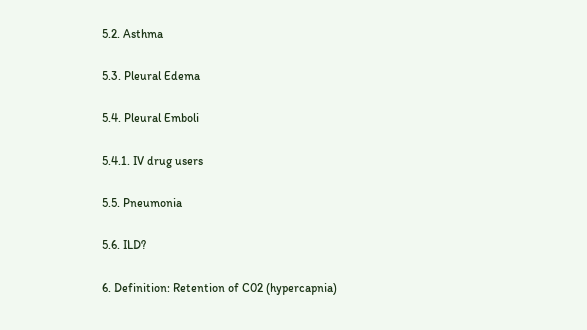5.2. Asthma

5.3. Pleural Edema

5.4. Pleural Emboli

5.4.1. IV drug users

5.5. Pneumonia

5.6. ILD?

6. Definition: Retention of C02 (hypercapnia)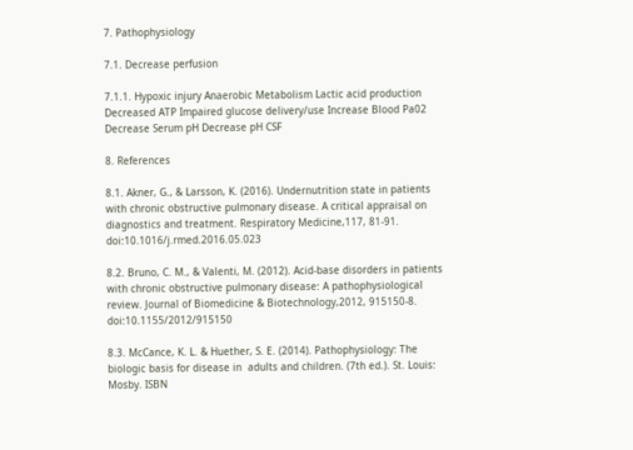7. Pathophysiology

7.1. Decrease perfusion

7.1.1. Hypoxic injury Anaerobic Metabolism Lactic acid production Decreased ATP Impaired glucose delivery/use Increase Blood Pa02 Decrease Serum pH Decrease pH CSF

8. References

8.1. Akner, G., & Larsson, K. (2016). Undernutrition state in patients with chronic obstructive pulmonary disease. A critical appraisal on diagnostics and treatment. Respiratory Medicine,117, 81-91. doi:10.1016/j.rmed.2016.05.023

8.2. Bruno, C. M., & Valenti, M. (2012). Acid-base disorders in patients with chronic obstructive pulmonary disease: A pathophysiological review. Journal of Biomedicine & Biotechnology,2012, 915150-8. doi:10.1155/2012/915150

8.3. McCance, K. L. & Huether, S. E. (2014). Pathophysiology: The biologic basis for disease in  adults and children. (7th ed.). St. Louis: Mosby. ISBN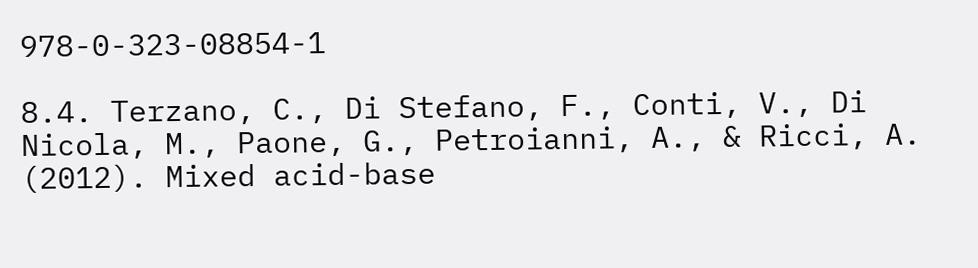978-0-323-08854-1

8.4. Terzano, C., Di Stefano, F., Conti, V., Di Nicola, M., Paone, G., Petroianni, A., & Ricci, A. (2012). Mixed acid-base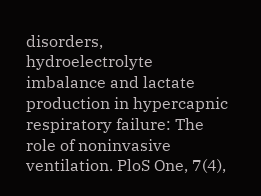disorders, hydroelectrolyte imbalance and lactate production in hypercapnic respiratory failure: The role of noninvasive ventilation. PloS One, 7(4),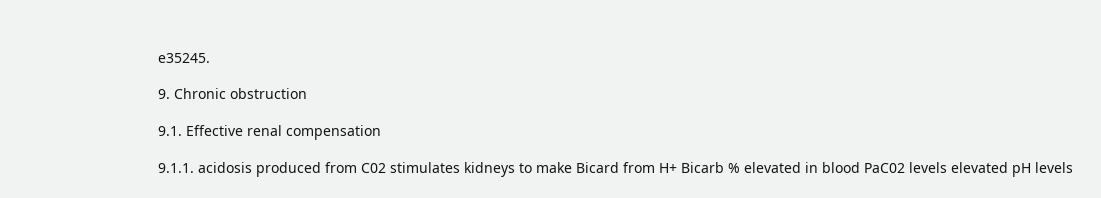e35245.

9. Chronic obstruction

9.1. Effective renal compensation

9.1.1. acidosis produced from C02 stimulates kidneys to make Bicard from H+ Bicarb % elevated in blood PaC02 levels elevated pH levels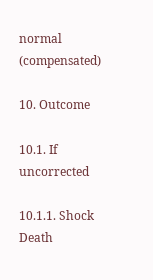normal (compensated)

10. Outcome

10.1. If uncorrected

10.1.1. Shock Death